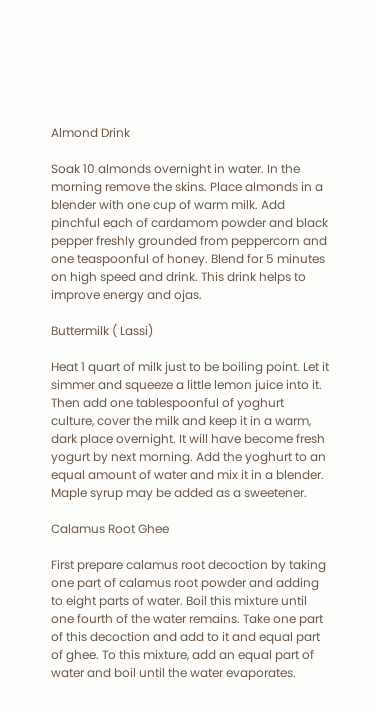Almond Drink

Soak 10 almonds overnight in water. In the morning remove the skins. Place almonds in a blender with one cup of warm milk. Add pinchful each of cardamom powder and black pepper freshly grounded from peppercorn and one teaspoonful of honey. Blend for 5 minutes on high speed and drink. This drink helps to improve energy and ojas.

Buttermilk ( Lassi)

Heat 1 quart of milk just to be boiling point. Let it simmer and squeeze a little lemon juice into it. Then add one tablespoonful of yoghurt culture, cover the milk and keep it in a warm, dark place overnight. It will have become fresh yogurt by next morning. Add the yoghurt to an equal amount of water and mix it in a blender. Maple syrup may be added as a sweetener.

Calamus Root Ghee

First prepare calamus root decoction by taking one part of calamus root powder and adding to eight parts of water. Boil this mixture until one fourth of the water remains. Take one part of this decoction and add to it and equal part of ghee. To this mixture, add an equal part of water and boil until the water evaporates.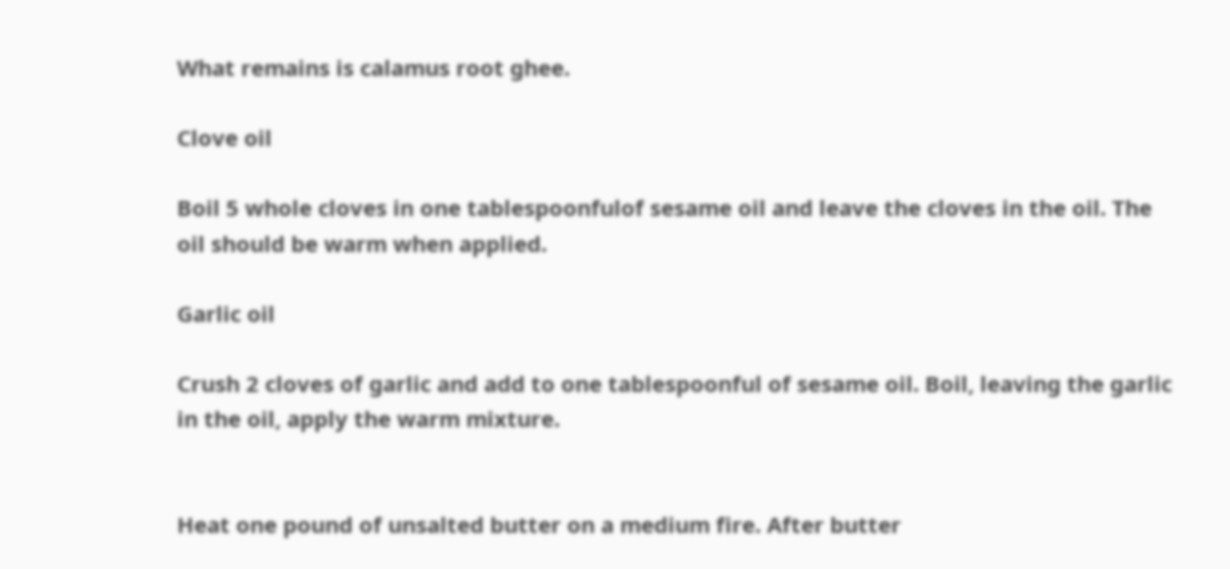What remains is calamus root ghee.

Clove oil

Boil 5 whole cloves in one tablespoonfulof sesame oil and leave the cloves in the oil. The oil should be warm when applied.

Garlic oil

Crush 2 cloves of garlic and add to one tablespoonful of sesame oil. Boil, leaving the garlic in the oil, apply the warm mixture.


Heat one pound of unsalted butter on a medium fire. After butter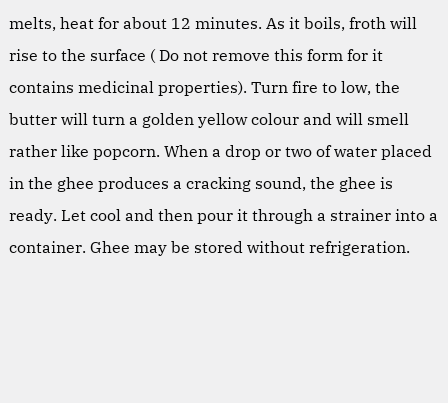melts, heat for about 12 minutes. As it boils, froth will rise to the surface ( Do not remove this form for it contains medicinal properties). Turn fire to low, the butter will turn a golden yellow colour and will smell rather like popcorn. When a drop or two of water placed in the ghee produces a cracking sound, the ghee is ready. Let cool and then pour it through a strainer into a container. Ghee may be stored without refrigeration.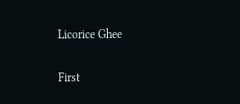Licorice Ghee

First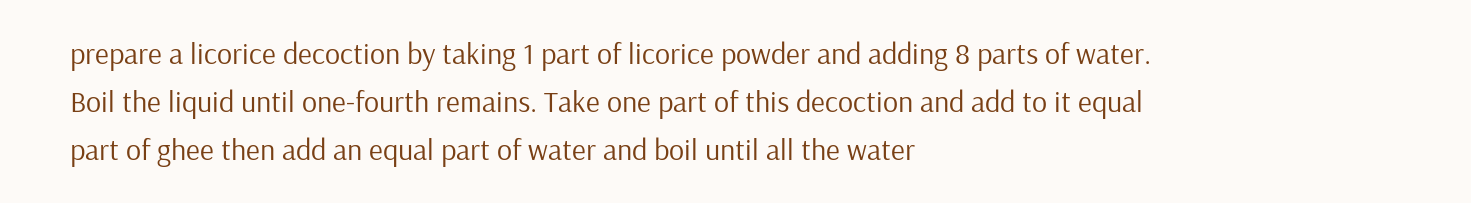prepare a licorice decoction by taking 1 part of licorice powder and adding 8 parts of water. Boil the liquid until one-fourth remains. Take one part of this decoction and add to it equal part of ghee then add an equal part of water and boil until all the water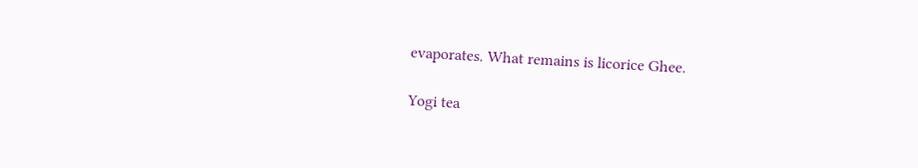evaporates. What remains is licorice Ghee.

Yogi tea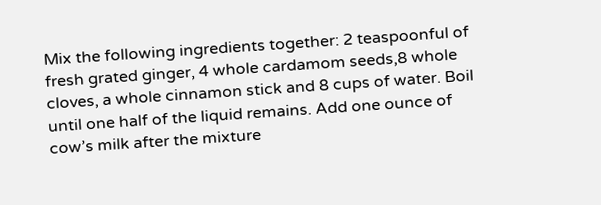Mix the following ingredients together: 2 teaspoonful of fresh grated ginger, 4 whole cardamom seeds,8 whole cloves, a whole cinnamon stick and 8 cups of water. Boil until one half of the liquid remains. Add one ounce of cow’s milk after the mixture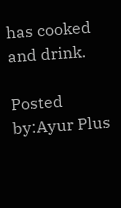has cooked and drink.

Posted by:Ayur Plus